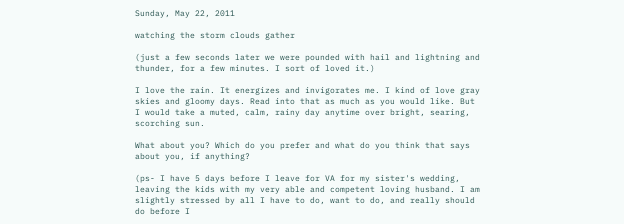Sunday, May 22, 2011

watching the storm clouds gather

(just a few seconds later we were pounded with hail and lightning and thunder, for a few minutes. I sort of loved it.)

I love the rain. It energizes and invigorates me. I kind of love gray skies and gloomy days. Read into that as much as you would like. But I would take a muted, calm, rainy day anytime over bright, searing, scorching sun.

What about you? Which do you prefer and what do you think that says about you, if anything?

(ps- I have 5 days before I leave for VA for my sister's wedding, leaving the kids with my very able and competent loving husband. I am slightly stressed by all I have to do, want to do, and really should do before I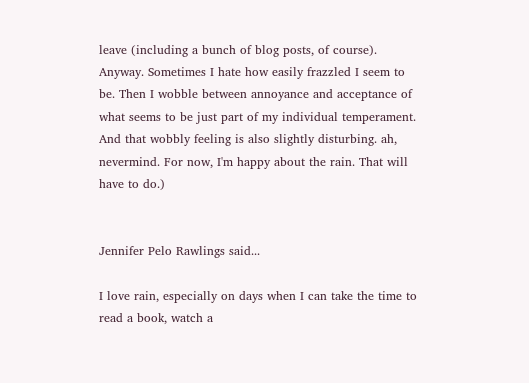leave (including a bunch of blog posts, of course). Anyway. Sometimes I hate how easily frazzled I seem to be. Then I wobble between annoyance and acceptance of what seems to be just part of my individual temperament. And that wobbly feeling is also slightly disturbing. ah, nevermind. For now, I'm happy about the rain. That will have to do.)


Jennifer Pelo Rawlings said...

I love rain, especially on days when I can take the time to read a book, watch a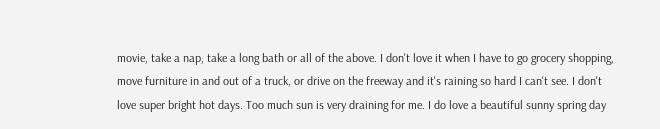movie, take a nap, take a long bath or all of the above. I don't love it when I have to go grocery shopping, move furniture in and out of a truck, or drive on the freeway and it's raining so hard I can't see. I don't love super bright hot days. Too much sun is very draining for me. I do love a beautiful sunny spring day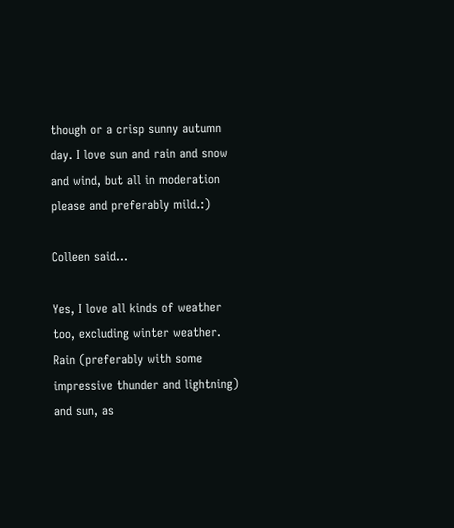though or a crisp sunny autumn day. I love sun and rain and snow and wind, but all in moderation please and preferably mild.:)

Colleen said...

Yes, I love all kinds of weather too, excluding winter weather. Rain (preferably with some impressive thunder and lightning) and sun, as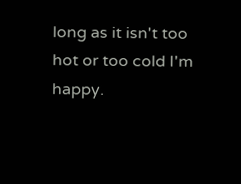long as it isn't too hot or too cold I'm happy.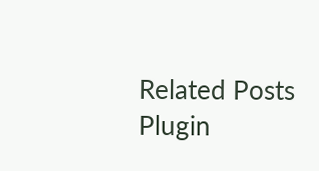Related Posts Plugin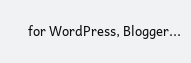for WordPress, Blogger...